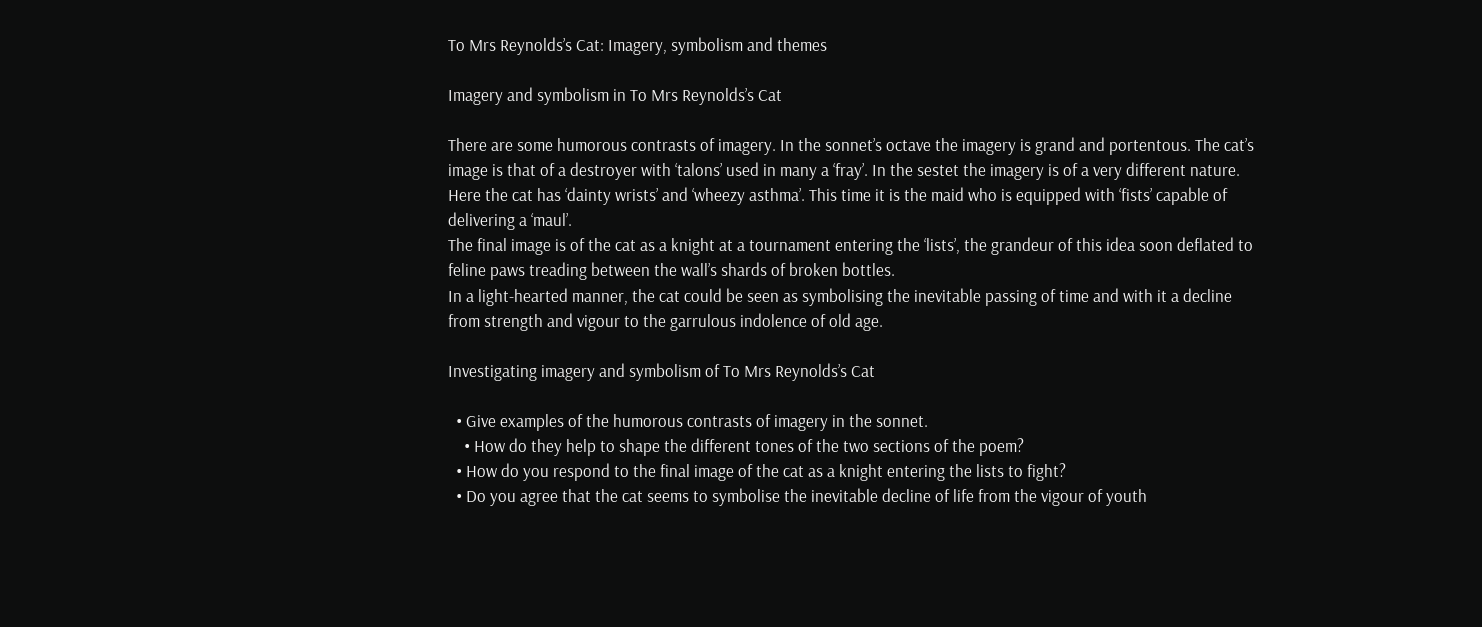To Mrs Reynolds’s Cat: Imagery, symbolism and themes

Imagery and symbolism in To Mrs Reynolds’s Cat

There are some humorous contrasts of imagery. In the sonnet’s octave the imagery is grand and portentous. The cat’s image is that of a destroyer with ‘talons’ used in many a ‘fray’. In the sestet the imagery is of a very different nature. Here the cat has ‘dainty wrists’ and ‘wheezy asthma’. This time it is the maid who is equipped with ‘fists’ capable of delivering a ‘maul’.
The final image is of the cat as a knight at a tournament entering the ‘lists’, the grandeur of this idea soon deflated to feline paws treading between the wall’s shards of broken bottles.
In a light-hearted manner, the cat could be seen as symbolising the inevitable passing of time and with it a decline from strength and vigour to the garrulous indolence of old age.

Investigating imagery and symbolism of To Mrs Reynolds’s Cat

  • Give examples of the humorous contrasts of imagery in the sonnet.
    • How do they help to shape the different tones of the two sections of the poem?
  • How do you respond to the final image of the cat as a knight entering the lists to fight?
  • Do you agree that the cat seems to symbolise the inevitable decline of life from the vigour of youth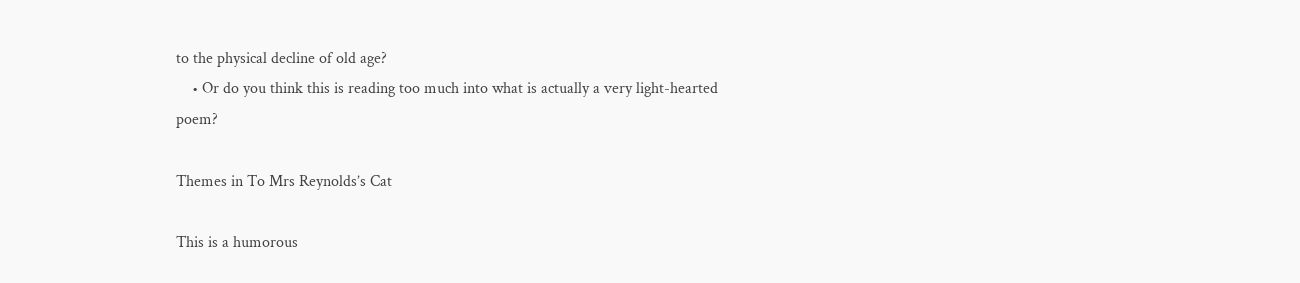to the physical decline of old age?
    • Or do you think this is reading too much into what is actually a very light-hearted poem?

Themes in To Mrs Reynolds’s Cat

This is a humorous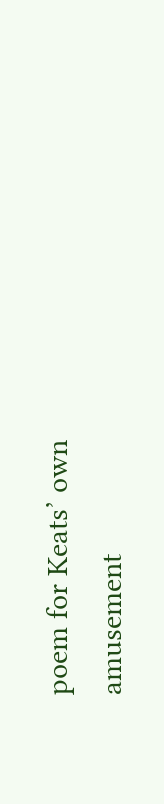poem for Keats’ own amusement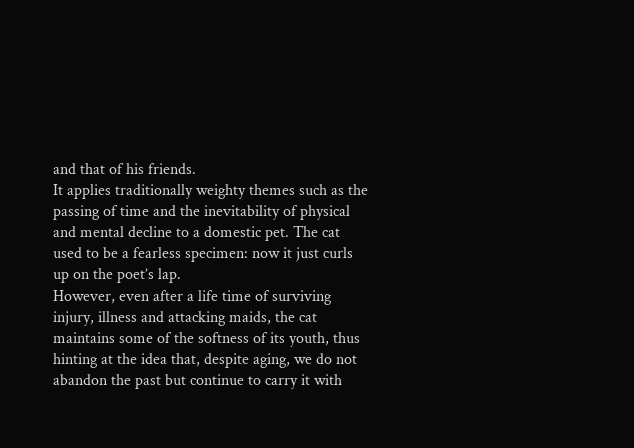and that of his friends.
It applies traditionally weighty themes such as the passing of time and the inevitability of physical and mental decline to a domestic pet. The cat used to be a fearless specimen: now it just curls up on the poet’s lap.
However, even after a life time of surviving injury, illness and attacking maids, the cat maintains some of the softness of its youth, thus hinting at the idea that, despite aging, we do not abandon the past but continue to carry it with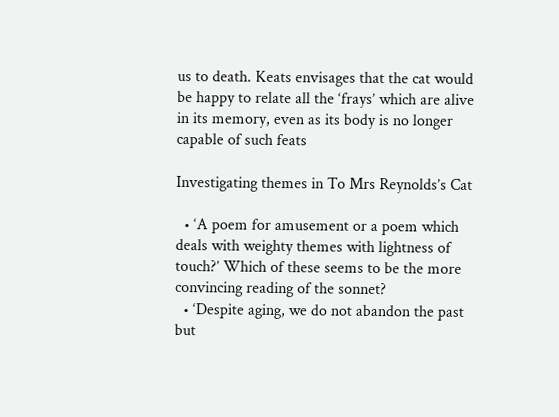us to death. Keats envisages that the cat would be happy to relate all the ‘frays’ which are alive in its memory, even as its body is no longer capable of such feats

Investigating themes in To Mrs Reynolds’s Cat

  • ‘A poem for amusement or a poem which deals with weighty themes with lightness of touch?’ Which of these seems to be the more convincing reading of the sonnet?
  • ‘Despite aging, we do not abandon the past but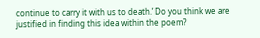continue to carry it with us to death.’ Do you think we are justified in finding this idea within the poem?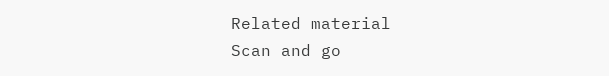Related material
Scan and go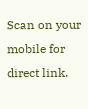Scan on your mobile for direct link.